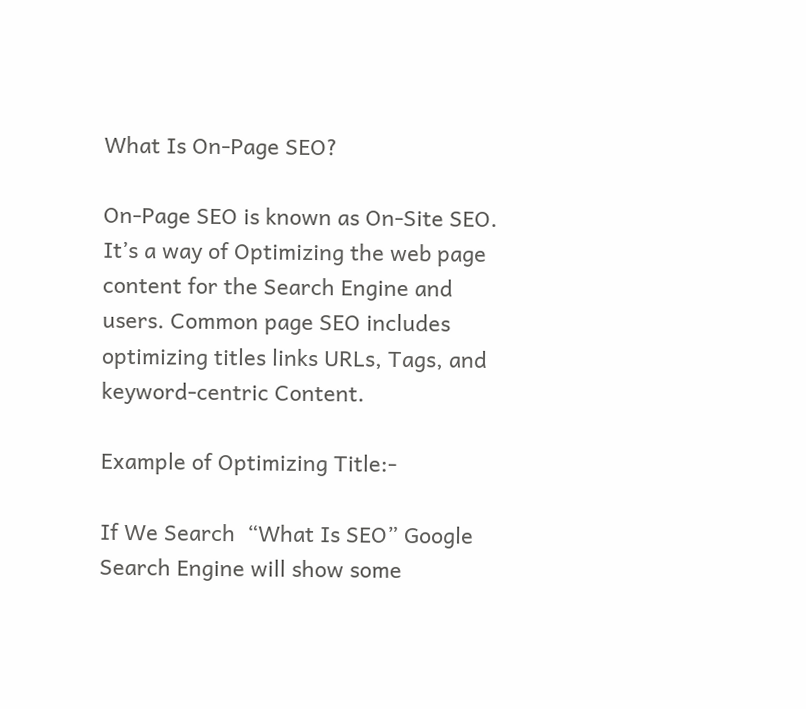What Is On-Page SEO?

On-Page SEO is known as On-Site SEO. It’s a way of Optimizing the web page content for the Search Engine and users. Common page SEO includes optimizing titles links URLs, Tags, and keyword-centric Content.

Example of Optimizing Title:-

If We Search  “What Is SEO” Google Search Engine will show some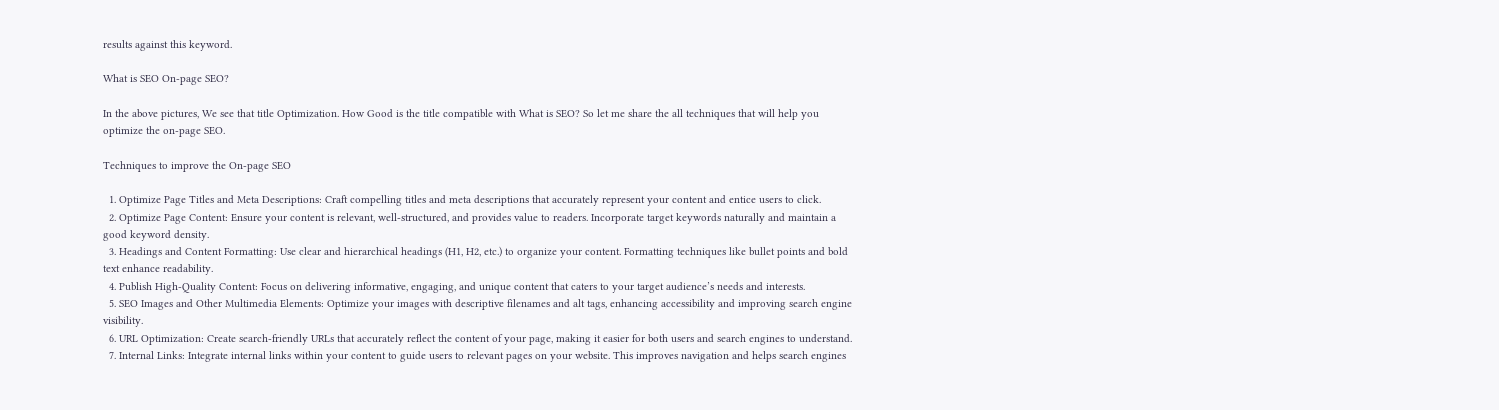results against this keyword.

What is SEO On-page SEO?

In the above pictures, We see that title Optimization. How Good is the title compatible with What is SEO? So let me share the all techniques that will help you optimize the on-page SEO.

Techniques to improve the On-page SEO

  1. Optimize Page Titles and Meta Descriptions: Craft compelling titles and meta descriptions that accurately represent your content and entice users to click.
  2. Optimize Page Content: Ensure your content is relevant, well-structured, and provides value to readers. Incorporate target keywords naturally and maintain a good keyword density.
  3. Headings and Content Formatting: Use clear and hierarchical headings (H1, H2, etc.) to organize your content. Formatting techniques like bullet points and bold text enhance readability.
  4. Publish High-Quality Content: Focus on delivering informative, engaging, and unique content that caters to your target audience’s needs and interests.
  5. SEO Images and Other Multimedia Elements: Optimize your images with descriptive filenames and alt tags, enhancing accessibility and improving search engine visibility.
  6. URL Optimization: Create search-friendly URLs that accurately reflect the content of your page, making it easier for both users and search engines to understand.
  7. Internal Links: Integrate internal links within your content to guide users to relevant pages on your website. This improves navigation and helps search engines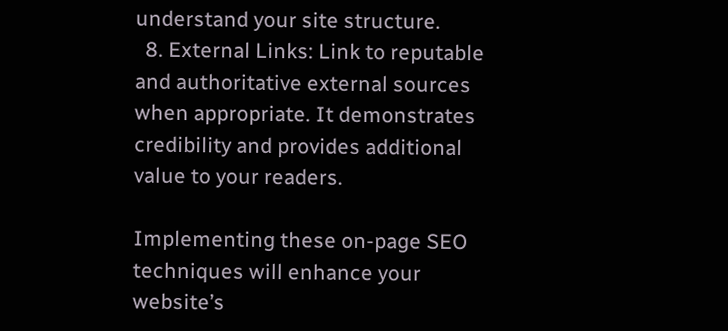understand your site structure.
  8. External Links: Link to reputable and authoritative external sources when appropriate. It demonstrates credibility and provides additional value to your readers.

Implementing these on-page SEO techniques will enhance your website’s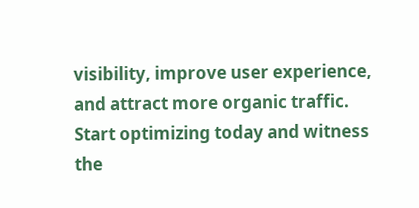visibility, improve user experience, and attract more organic traffic. Start optimizing today and witness the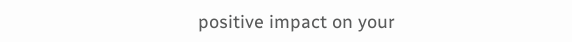positive impact on your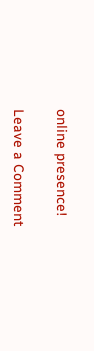online presence!

Leave a Comment